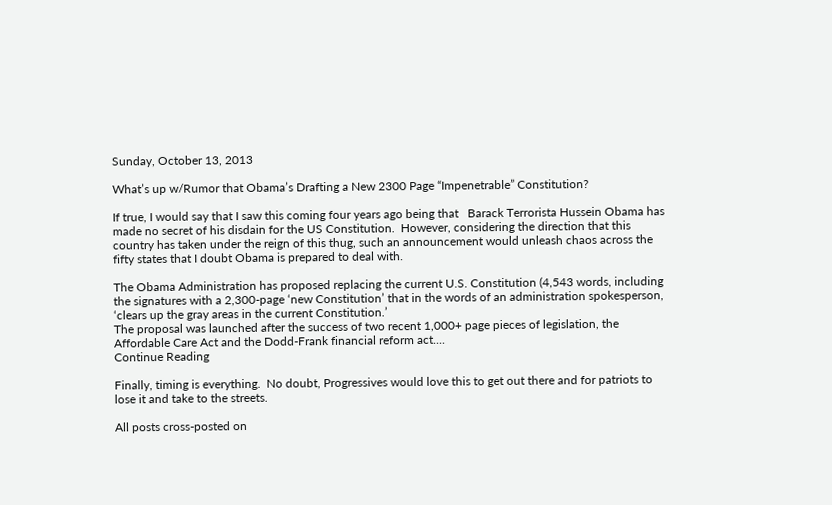Sunday, October 13, 2013

What’s up w/Rumor that Obama’s Drafting a New 2300 Page “Impenetrable” Constitution?

If true, I would say that I saw this coming four years ago being that   Barack Terrorista Hussein Obama has made no secret of his disdain for the US Constitution.  However, considering the direction that this country has taken under the reign of this thug, such an announcement would unleash chaos across the fifty states that I doubt Obama is prepared to deal with.

The Obama Administration has proposed replacing the current U.S. Constitution (4,543 words, including the signatures with a 2,300-page ‘new Constitution’ that in the words of an administration spokesperson, ‘clears up the gray areas in the current Constitution.’
The proposal was launched after the success of two recent 1,000+ page pieces of legislation, the Affordable Care Act and the Dodd-Frank financial reform act....
Continue Reading

Finally, timing is everything.  No doubt, Progressives would love this to get out there and for patriots to lose it and take to the streets.

All posts cross-posted on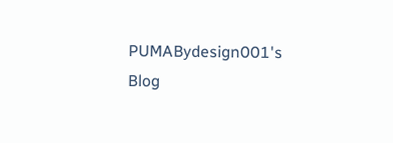PUMABydesign001's Blog